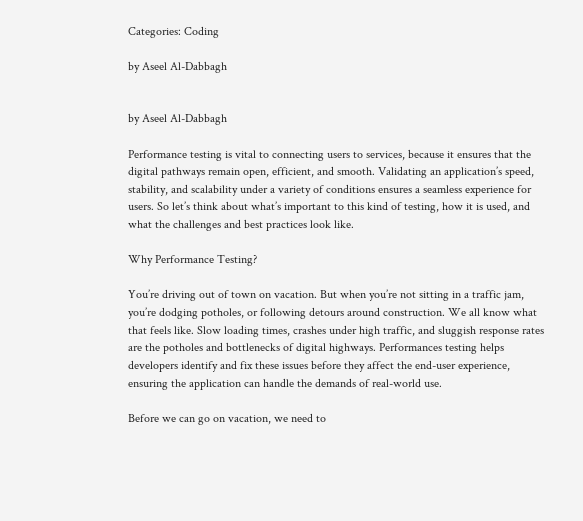Categories: Coding

by Aseel Al-Dabbagh


by Aseel Al-Dabbagh

Performance testing is vital to connecting users to services, because it ensures that the digital pathways remain open, efficient, and smooth. Validating an application’s speed, stability, and scalability under a variety of conditions ensures a seamless experience for users. So let’s think about what’s important to this kind of testing, how it is used, and what the challenges and best practices look like.

Why Performance Testing?

You’re driving out of town on vacation. But when you’re not sitting in a traffic jam, you’re dodging potholes, or following detours around construction. We all know what that feels like. Slow loading times, crashes under high traffic, and sluggish response rates are the potholes and bottlenecks of digital highways. Performances testing helps developers identify and fix these issues before they affect the end-user experience, ensuring the application can handle the demands of real-world use.

Before we can go on vacation, we need to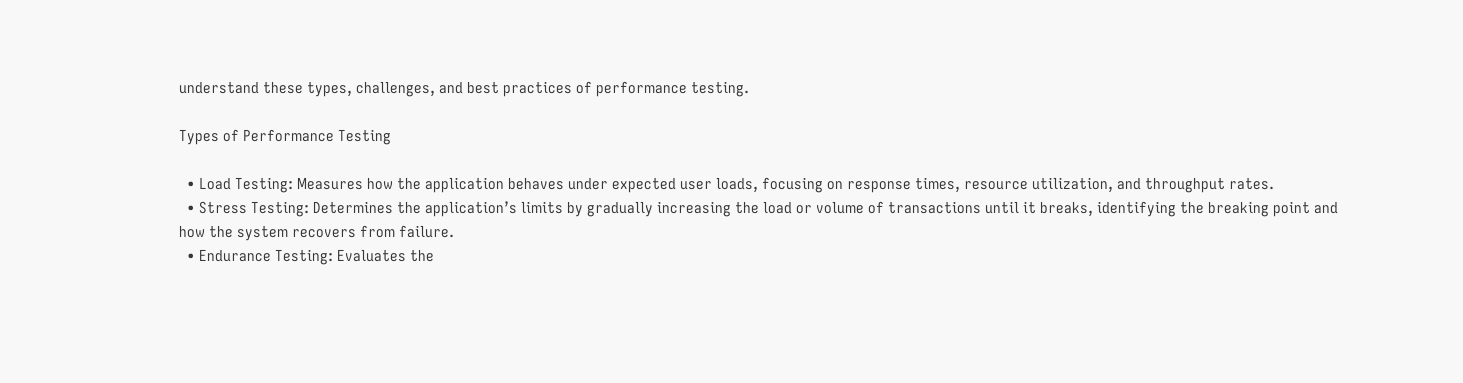understand these types, challenges, and best practices of performance testing.

Types of Performance Testing

  • Load Testing: Measures how the application behaves under expected user loads, focusing on response times, resource utilization, and throughput rates.
  • Stress Testing: Determines the application’s limits by gradually increasing the load or volume of transactions until it breaks, identifying the breaking point and how the system recovers from failure.
  • Endurance Testing: Evaluates the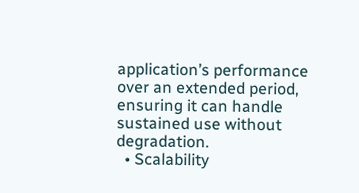application’s performance over an extended period, ensuring it can handle sustained use without degradation.
  • Scalability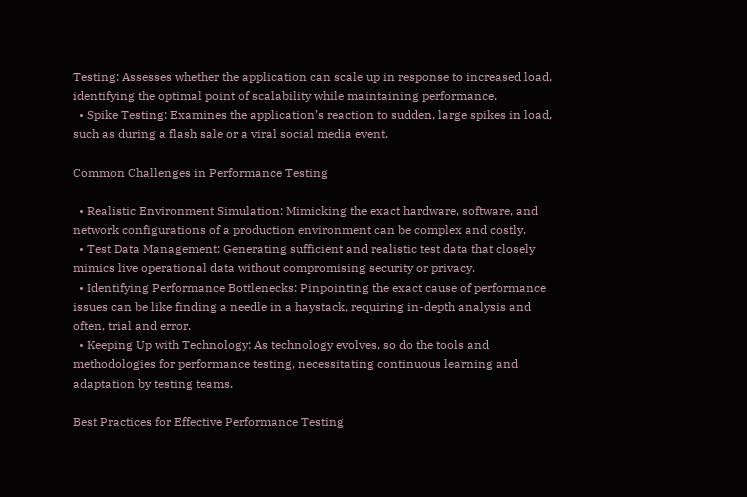Testing: Assesses whether the application can scale up in response to increased load, identifying the optimal point of scalability while maintaining performance.
  • Spike Testing: Examines the application’s reaction to sudden, large spikes in load, such as during a flash sale or a viral social media event.

Common Challenges in Performance Testing

  • Realistic Environment Simulation: Mimicking the exact hardware, software, and network configurations of a production environment can be complex and costly.
  • Test Data Management: Generating sufficient and realistic test data that closely mimics live operational data without compromising security or privacy.
  • Identifying Performance Bottlenecks: Pinpointing the exact cause of performance issues can be like finding a needle in a haystack, requiring in-depth analysis and often, trial and error.
  • Keeping Up with Technology: As technology evolves, so do the tools and methodologies for performance testing, necessitating continuous learning and adaptation by testing teams.

Best Practices for Effective Performance Testing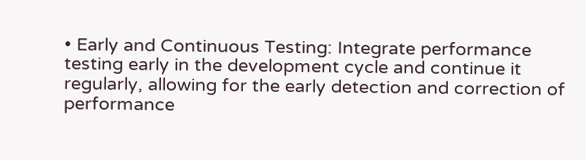• Early and Continuous Testing: Integrate performance testing early in the development cycle and continue it regularly, allowing for the early detection and correction of performance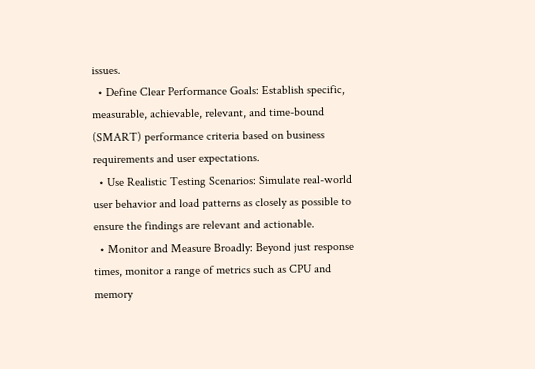issues.
  • Define Clear Performance Goals: Establish specific, measurable, achievable, relevant, and time-bound (SMART) performance criteria based on business requirements and user expectations.
  • Use Realistic Testing Scenarios: Simulate real-world user behavior and load patterns as closely as possible to ensure the findings are relevant and actionable.
  • Monitor and Measure Broadly: Beyond just response times, monitor a range of metrics such as CPU and memory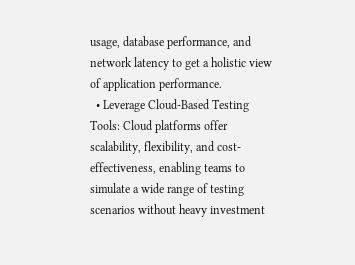usage, database performance, and network latency to get a holistic view of application performance.
  • Leverage Cloud-Based Testing Tools: Cloud platforms offer scalability, flexibility, and cost-effectiveness, enabling teams to simulate a wide range of testing scenarios without heavy investment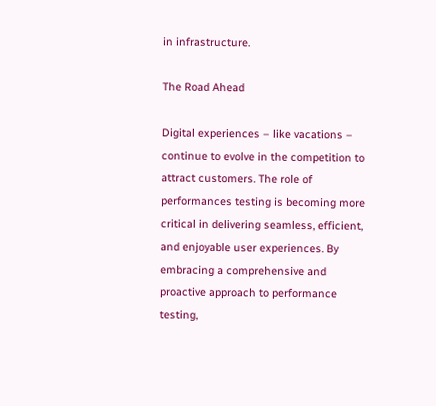in infrastructure.

The Road Ahead

Digital experiences – like vacations – continue to evolve in the competition to attract customers. The role of performances testing is becoming more critical in delivering seamless, efficient, and enjoyable user experiences. By embracing a comprehensive and proactive approach to performance testing,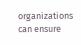organizations can ensure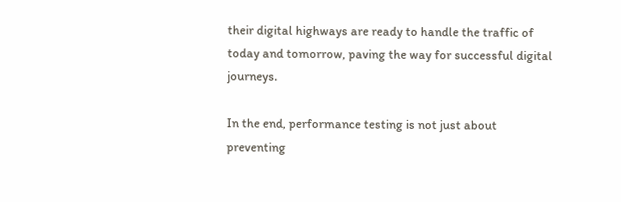their digital highways are ready to handle the traffic of today and tomorrow, paving the way for successful digital journeys.

In the end, performance testing is not just about preventing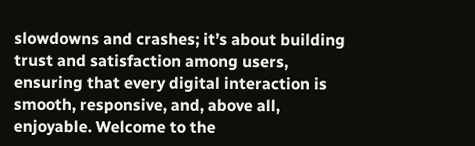slowdowns and crashes; it’s about building trust and satisfaction among users, ensuring that every digital interaction is smooth, responsive, and, above all, enjoyable. Welcome to the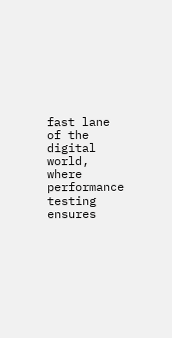fast lane of the digital world, where performance testing ensures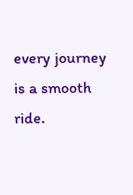every journey is a smooth ride.